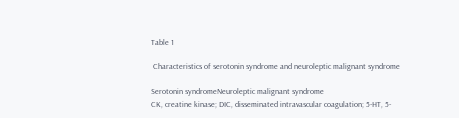Table 1

 Characteristics of serotonin syndrome and neuroleptic malignant syndrome

Serotonin syndromeNeuroleptic malignant syndrome
CK, creatine kinase; DIC, disseminated intravascular coagulation; 5-HT, 5-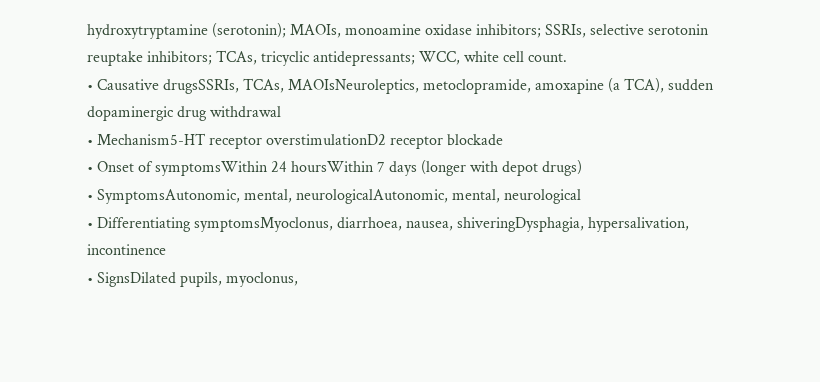hydroxytryptamine (serotonin); MAOIs, monoamine oxidase inhibitors; SSRIs, selective serotonin reuptake inhibitors; TCAs, tricyclic antidepressants; WCC, white cell count.
• Causative drugsSSRIs, TCAs, MAOIsNeuroleptics, metoclopramide, amoxapine (a TCA), sudden dopaminergic drug withdrawal
• Mechanism5-HT receptor overstimulationD2 receptor blockade
• Onset of symptomsWithin 24 hoursWithin 7 days (longer with depot drugs)
• SymptomsAutonomic, mental, neurologicalAutonomic, mental, neurological
• Differentiating symptomsMyoclonus, diarrhoea, nausea, shiveringDysphagia, hypersalivation, incontinence
• SignsDilated pupils, myoclonus,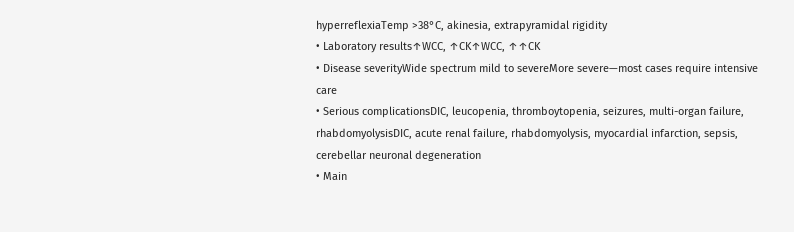hyperreflexiaTemp >38°C, akinesia, extrapyramidal rigidity
• Laboratory results↑WCC, ↑CK↑WCC, ↑↑CK
• Disease severityWide spectrum mild to severeMore severe—most cases require intensive care
• Serious complicationsDIC, leucopenia, thromboytopenia, seizures, multi-organ failure, rhabdomyolysisDIC, acute renal failure, rhabdomyolysis, myocardial infarction, sepsis, cerebellar neuronal degeneration
• Main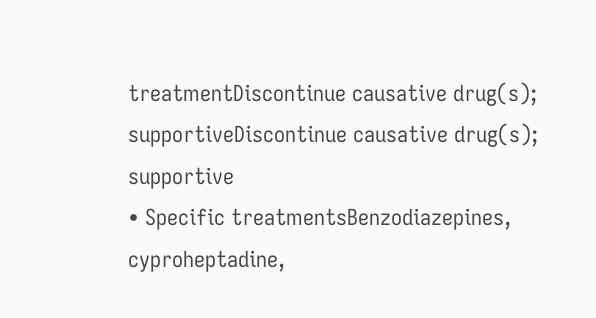treatmentDiscontinue causative drug(s); supportiveDiscontinue causative drug(s); supportive
• Specific treatmentsBenzodiazepines, cyproheptadine,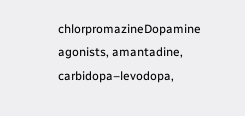chlorpromazineDopamine agonists, amantadine, carbidopa–levodopa,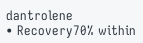dantrolene
• Recovery70% within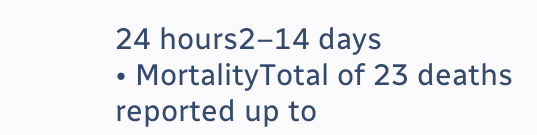24 hours2–14 days
• MortalityTotal of 23 deaths reported up to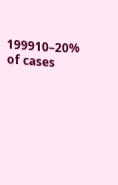199910–20% of cases